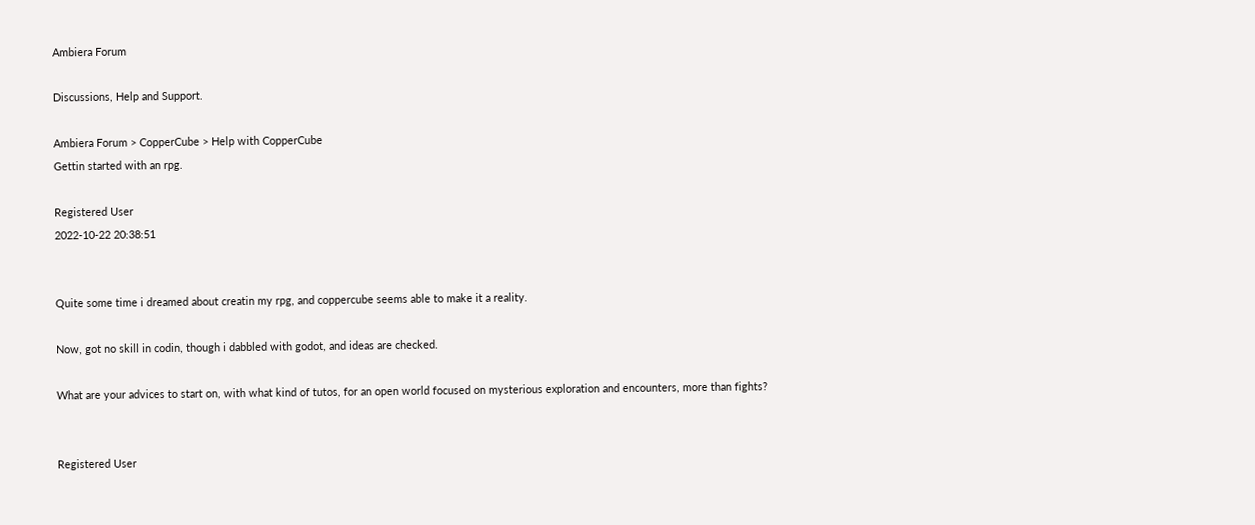Ambiera Forum

Discussions, Help and Support.

Ambiera Forum > CopperCube > Help with CopperCube
Gettin started with an rpg.

Registered User
2022-10-22 20:38:51


Quite some time i dreamed about creatin my rpg, and coppercube seems able to make it a reality.

Now, got no skill in codin, though i dabbled with godot, and ideas are checked.

What are your advices to start on, with what kind of tutos, for an open world focused on mysterious exploration and encounters, more than fights?


Registered User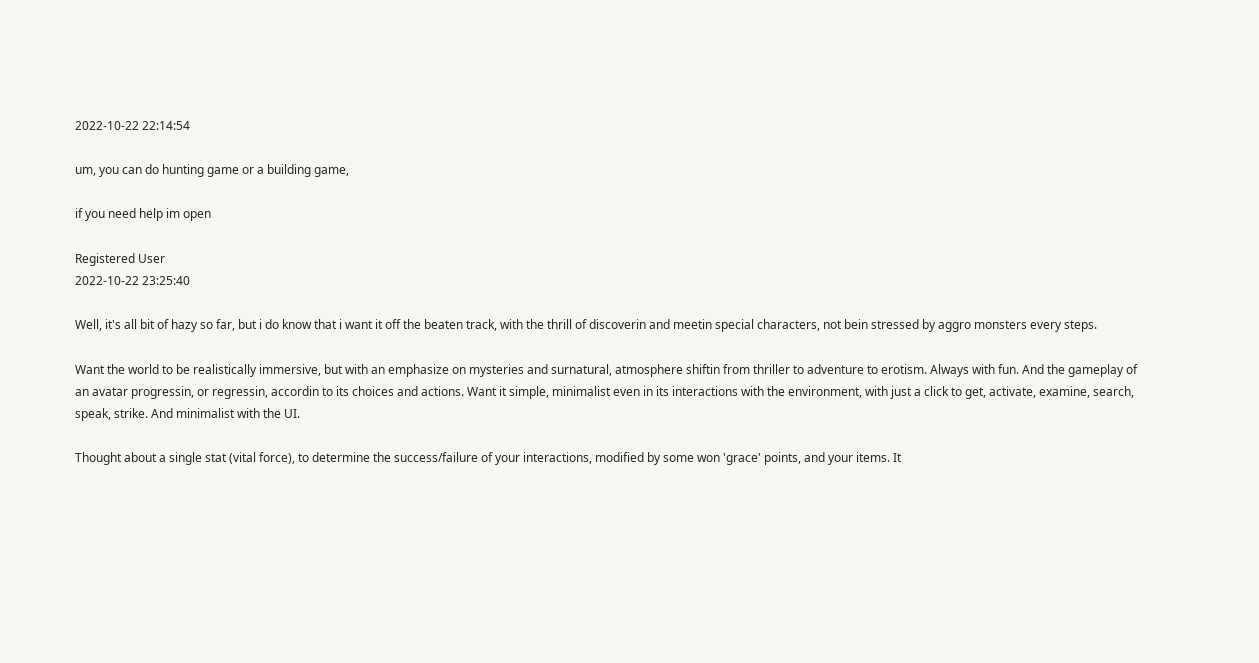2022-10-22 22:14:54

um, you can do hunting game or a building game,

if you need help im open

Registered User
2022-10-22 23:25:40

Well, it's all bit of hazy so far, but i do know that i want it off the beaten track, with the thrill of discoverin and meetin special characters, not bein stressed by aggro monsters every steps.

Want the world to be realistically immersive, but with an emphasize on mysteries and surnatural, atmosphere shiftin from thriller to adventure to erotism. Always with fun. And the gameplay of an avatar progressin, or regressin, accordin to its choices and actions. Want it simple, minimalist even in its interactions with the environment, with just a click to get, activate, examine, search, speak, strike. And minimalist with the UI.

Thought about a single stat (vital force), to determine the success/failure of your interactions, modified by some won 'grace' points, and your items. It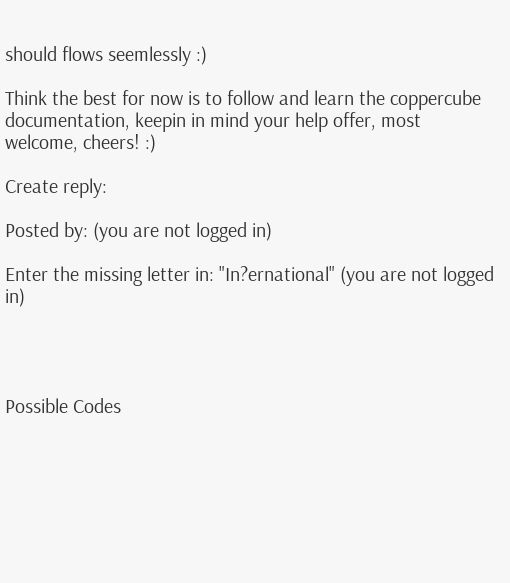should flows seemlessly :)

Think the best for now is to follow and learn the coppercube documentation, keepin in mind your help offer, most welcome, cheers! :)

Create reply:

Posted by: (you are not logged in)

Enter the missing letter in: "In?ernational" (you are not logged in)




Possible Codes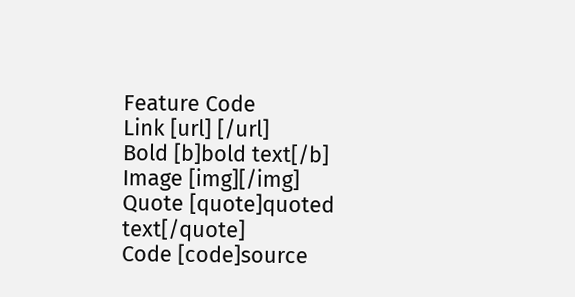Feature Code
Link [url] [/url]
Bold [b]bold text[/b]
Image [img][/img]
Quote [quote]quoted text[/quote]
Code [code]source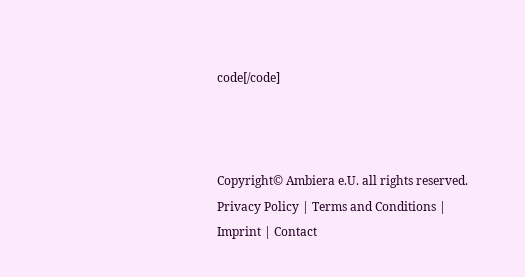code[/code]



Copyright© Ambiera e.U. all rights reserved.
Privacy Policy | Terms and Conditions | Imprint | Contact